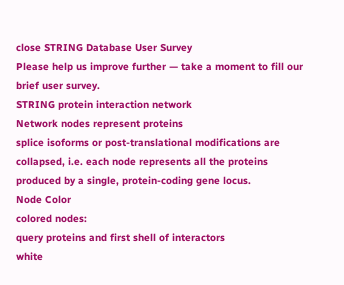close STRING Database User Survey
Please help us improve further — take a moment to fill our brief user survey.
STRING protein interaction network
Network nodes represent proteins
splice isoforms or post-translational modifications are collapsed, i.e. each node represents all the proteins produced by a single, protein-coding gene locus.
Node Color
colored nodes:
query proteins and first shell of interactors
white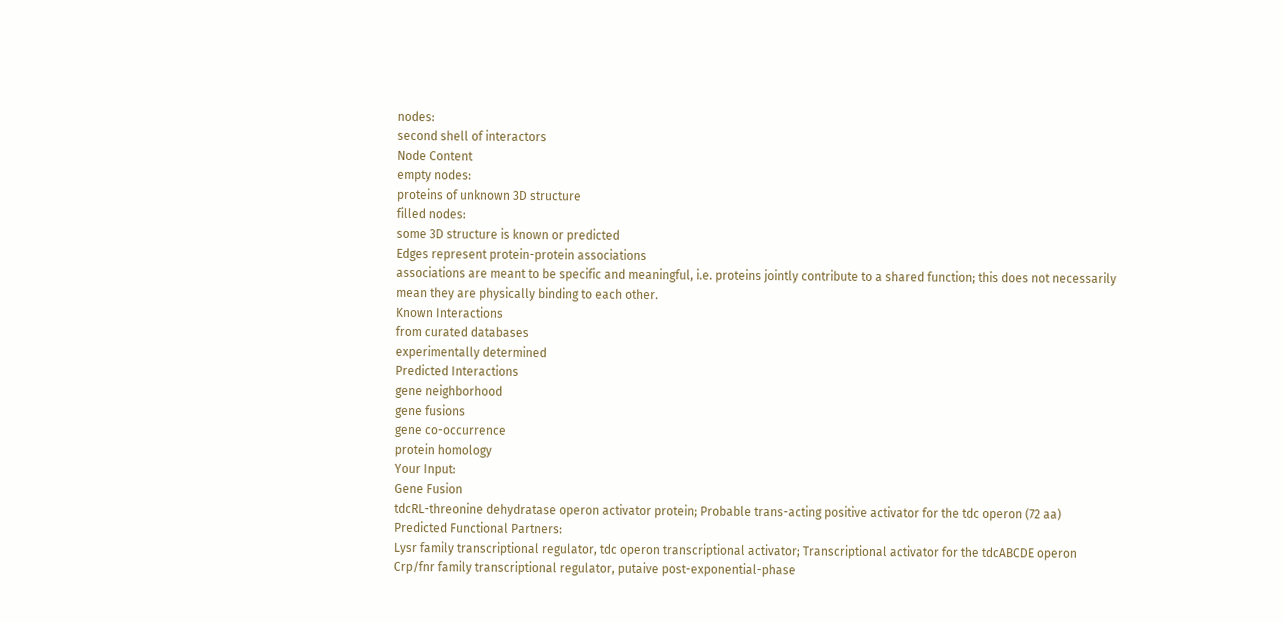nodes:
second shell of interactors
Node Content
empty nodes:
proteins of unknown 3D structure
filled nodes:
some 3D structure is known or predicted
Edges represent protein-protein associations
associations are meant to be specific and meaningful, i.e. proteins jointly contribute to a shared function; this does not necessarily mean they are physically binding to each other.
Known Interactions
from curated databases
experimentally determined
Predicted Interactions
gene neighborhood
gene fusions
gene co-occurrence
protein homology
Your Input:
Gene Fusion
tdcRL-threonine dehydratase operon activator protein; Probable trans-acting positive activator for the tdc operon (72 aa)
Predicted Functional Partners:
Lysr family transcriptional regulator, tdc operon transcriptional activator; Transcriptional activator for the tdcABCDE operon
Crp/fnr family transcriptional regulator, putaive post-exponential-phase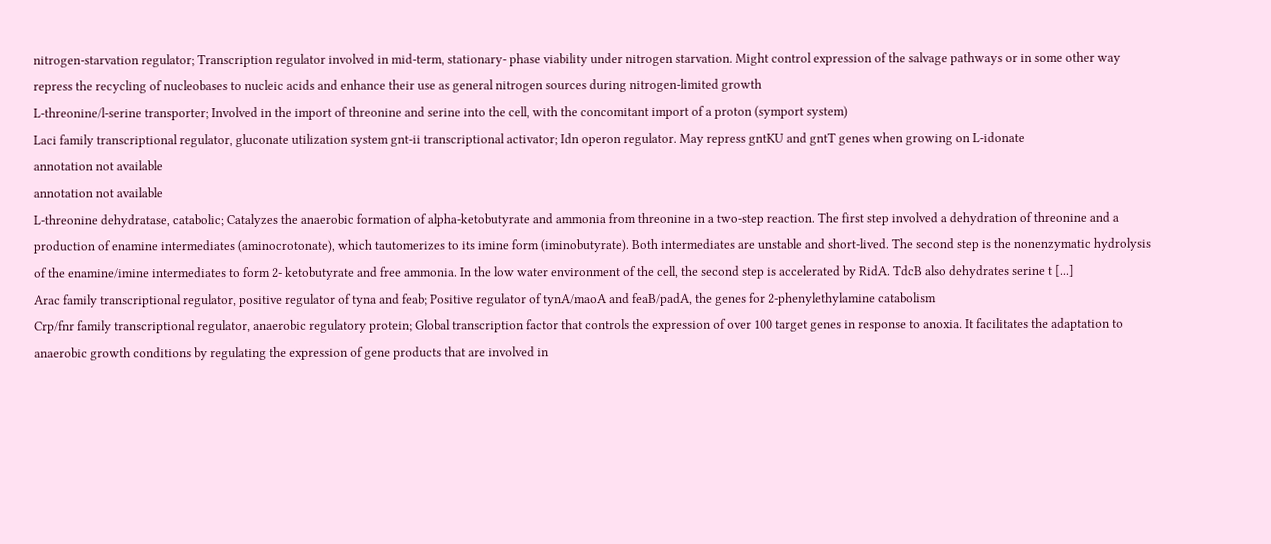nitrogen-starvation regulator; Transcription regulator involved in mid-term, stationary- phase viability under nitrogen starvation. Might control expression of the salvage pathways or in some other way repress the recycling of nucleobases to nucleic acids and enhance their use as general nitrogen sources during nitrogen-limited growth
L-threonine/l-serine transporter; Involved in the import of threonine and serine into the cell, with the concomitant import of a proton (symport system)
Laci family transcriptional regulator, gluconate utilization system gnt-ii transcriptional activator; Idn operon regulator. May repress gntKU and gntT genes when growing on L-idonate
annotation not available
annotation not available
L-threonine dehydratase, catabolic; Catalyzes the anaerobic formation of alpha-ketobutyrate and ammonia from threonine in a two-step reaction. The first step involved a dehydration of threonine and a production of enamine intermediates (aminocrotonate), which tautomerizes to its imine form (iminobutyrate). Both intermediates are unstable and short-lived. The second step is the nonenzymatic hydrolysis of the enamine/imine intermediates to form 2- ketobutyrate and free ammonia. In the low water environment of the cell, the second step is accelerated by RidA. TdcB also dehydrates serine t [...]
Arac family transcriptional regulator, positive regulator of tyna and feab; Positive regulator of tynA/maoA and feaB/padA, the genes for 2-phenylethylamine catabolism
Crp/fnr family transcriptional regulator, anaerobic regulatory protein; Global transcription factor that controls the expression of over 100 target genes in response to anoxia. It facilitates the adaptation to anaerobic growth conditions by regulating the expression of gene products that are involved in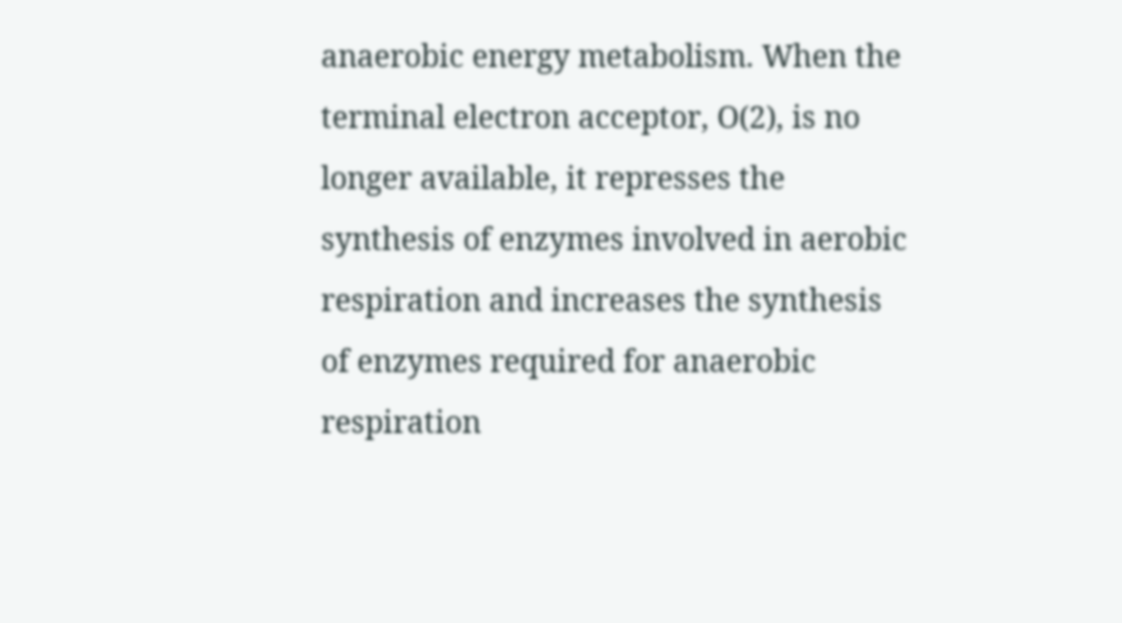anaerobic energy metabolism. When the terminal electron acceptor, O(2), is no longer available, it represses the synthesis of enzymes involved in aerobic respiration and increases the synthesis of enzymes required for anaerobic respiration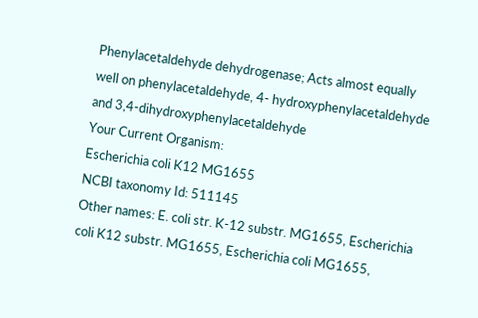Phenylacetaldehyde dehydrogenase; Acts almost equally well on phenylacetaldehyde, 4- hydroxyphenylacetaldehyde and 3,4-dihydroxyphenylacetaldehyde
Your Current Organism:
Escherichia coli K12 MG1655
NCBI taxonomy Id: 511145
Other names: E. coli str. K-12 substr. MG1655, Escherichia coli K12 substr. MG1655, Escherichia coli MG1655,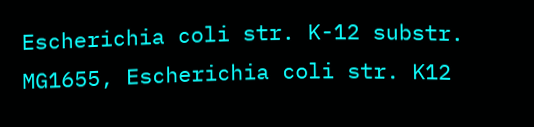Escherichia coli str. K-12 substr. MG1655, Escherichia coli str. K12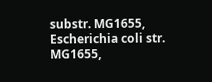substr. MG1655, Escherichia coli str. MG1655,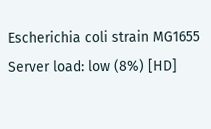Escherichia coli strain MG1655
Server load: low (8%) [HD]